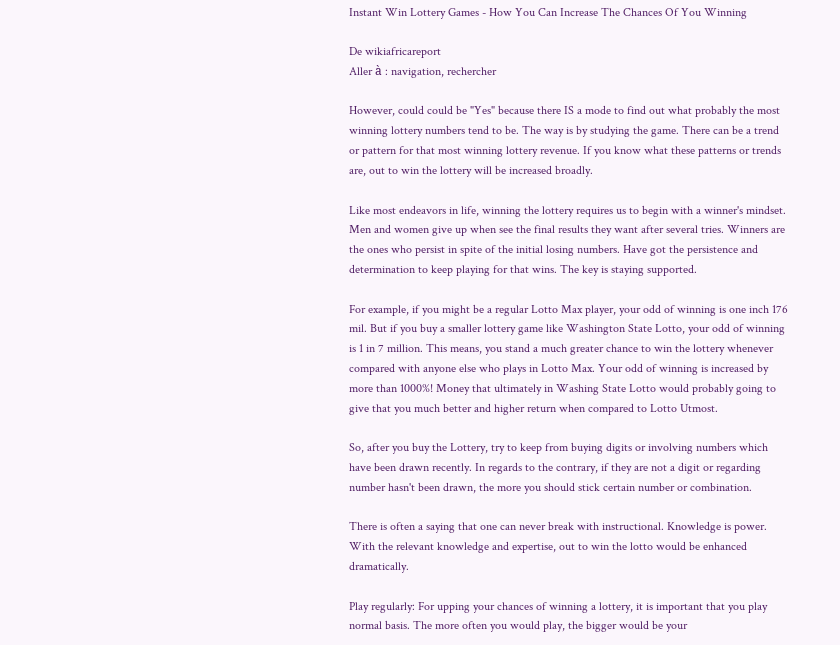Instant Win Lottery Games - How You Can Increase The Chances Of You Winning

De wikiafricareport
Aller à : navigation, rechercher

However, could could be "Yes" because there IS a mode to find out what probably the most winning lottery numbers tend to be. The way is by studying the game. There can be a trend or pattern for that most winning lottery revenue. If you know what these patterns or trends are, out to win the lottery will be increased broadly.

Like most endeavors in life, winning the lottery requires us to begin with a winner's mindset. Men and women give up when see the final results they want after several tries. Winners are the ones who persist in spite of the initial losing numbers. Have got the persistence and determination to keep playing for that wins. The key is staying supported.

For example, if you might be a regular Lotto Max player, your odd of winning is one inch 176 mil. But if you buy a smaller lottery game like Washington State Lotto, your odd of winning is 1 in 7 million. This means, you stand a much greater chance to win the lottery whenever compared with anyone else who plays in Lotto Max. Your odd of winning is increased by more than 1000%! Money that ultimately in Washing State Lotto would probably going to give that you much better and higher return when compared to Lotto Utmost.

So, after you buy the Lottery, try to keep from buying digits or involving numbers which have been drawn recently. In regards to the contrary, if they are not a digit or regarding number hasn't been drawn, the more you should stick certain number or combination.

There is often a saying that one can never break with instructional. Knowledge is power. With the relevant knowledge and expertise, out to win the lotto would be enhanced dramatically.

Play regularly: For upping your chances of winning a lottery, it is important that you play normal basis. The more often you would play, the bigger would be your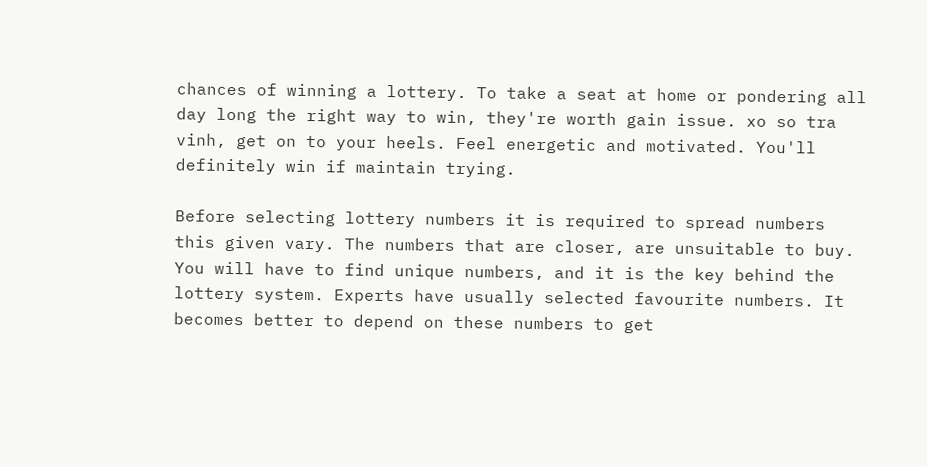chances of winning a lottery. To take a seat at home or pondering all day long the right way to win, they're worth gain issue. xo so tra vinh, get on to your heels. Feel energetic and motivated. You'll definitely win if maintain trying.

Before selecting lottery numbers it is required to spread numbers this given vary. The numbers that are closer, are unsuitable to buy. You will have to find unique numbers, and it is the key behind the lottery system. Experts have usually selected favourite numbers. It becomes better to depend on these numbers to get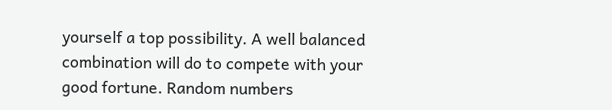yourself a top possibility. A well balanced combination will do to compete with your good fortune. Random numbers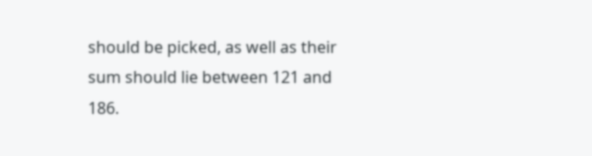should be picked, as well as their sum should lie between 121 and 186.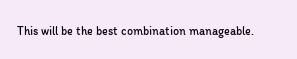This will be the best combination manageable.